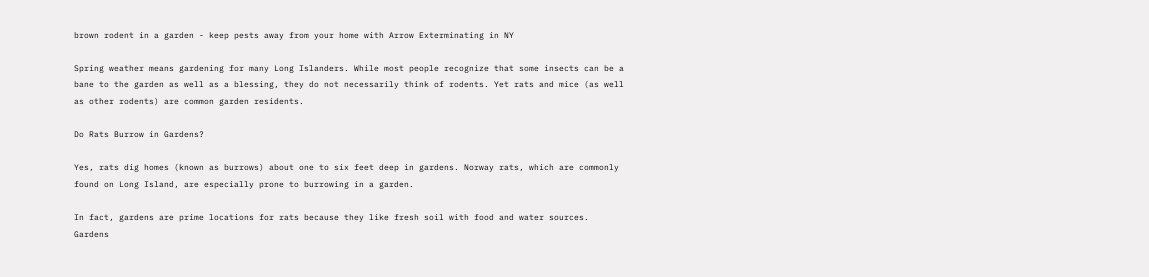brown rodent in a garden - keep pests away from your home with Arrow Exterminating in NY

Spring weather means gardening for many Long Islanders. While most people recognize that some insects can be a bane to the garden as well as a blessing, they do not necessarily think of rodents. Yet rats and mice (as well as other rodents) are common garden residents.

Do Rats Burrow in Gardens?

Yes, rats dig homes (known as burrows) about one to six feet deep in gardens. Norway rats, which are commonly found on Long Island, are especially prone to burrowing in a garden.

In fact, gardens are prime locations for rats because they like fresh soil with food and water sources. Gardens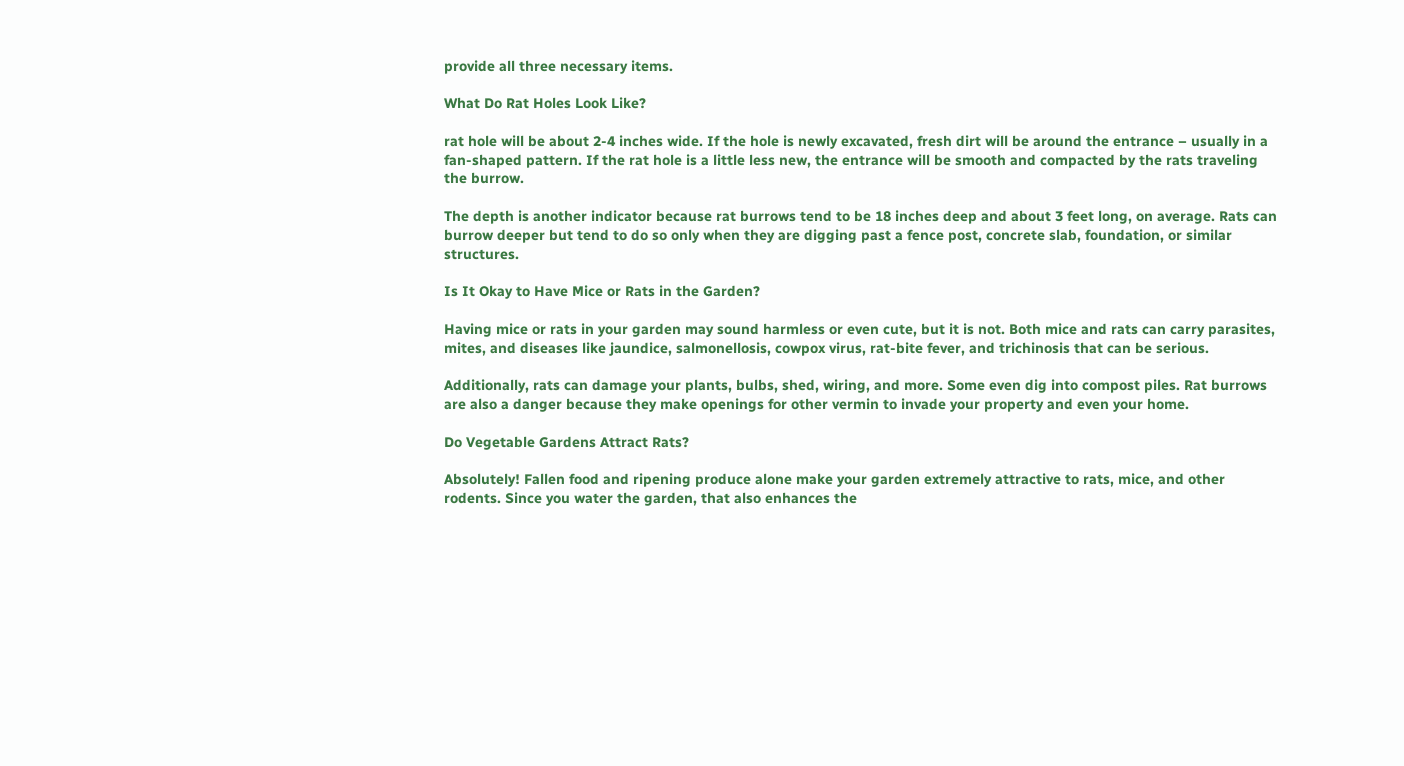provide all three necessary items.

What Do Rat Holes Look Like?

rat hole will be about 2-4 inches wide. If the hole is newly excavated, fresh dirt will be around the entrance – usually in a fan-shaped pattern. If the rat hole is a little less new, the entrance will be smooth and compacted by the rats traveling the burrow.

The depth is another indicator because rat burrows tend to be 18 inches deep and about 3 feet long, on average. Rats can burrow deeper but tend to do so only when they are digging past a fence post, concrete slab, foundation, or similar structures.

Is It Okay to Have Mice or Rats in the Garden?

Having mice or rats in your garden may sound harmless or even cute, but it is not. Both mice and rats can carry parasites, mites, and diseases like jaundice, salmonellosis, cowpox virus, rat-bite fever, and trichinosis that can be serious.

Additionally, rats can damage your plants, bulbs, shed, wiring, and more. Some even dig into compost piles. Rat burrows are also a danger because they make openings for other vermin to invade your property and even your home.

Do Vegetable Gardens Attract Rats?

Absolutely! Fallen food and ripening produce alone make your garden extremely attractive to rats, mice, and other rodents. Since you water the garden, that also enhances the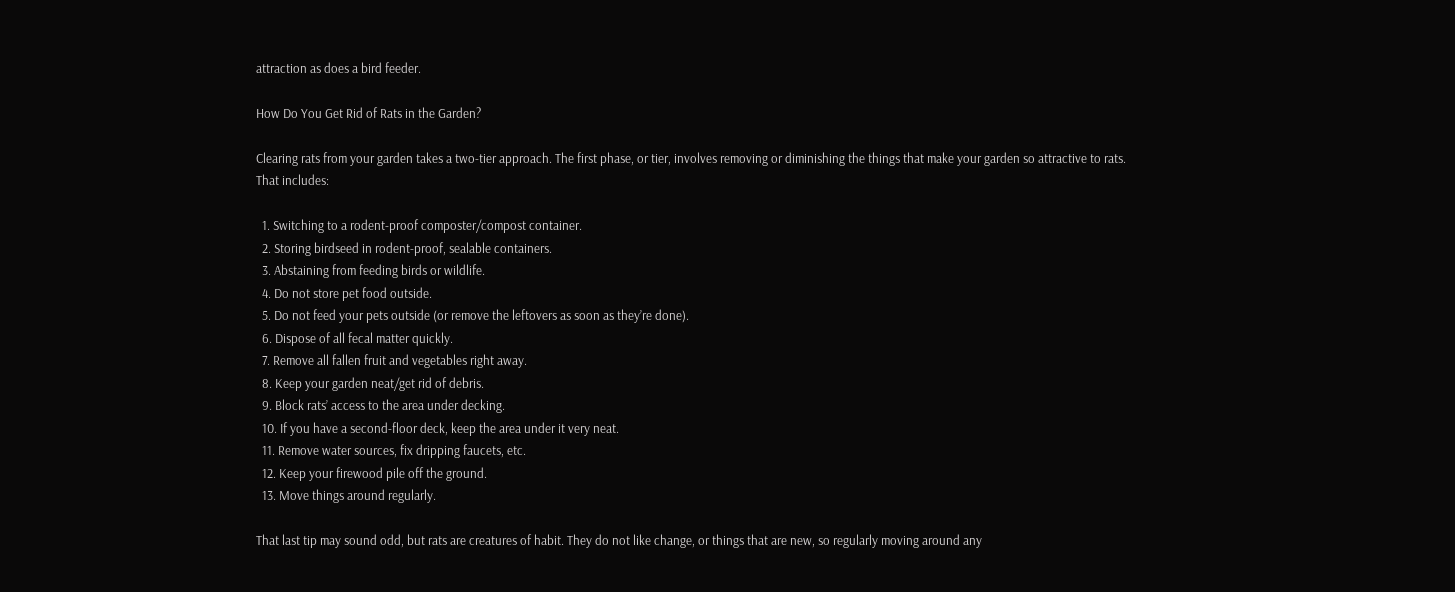attraction as does a bird feeder.

How Do You Get Rid of Rats in the Garden?

Clearing rats from your garden takes a two-tier approach. The first phase, or tier, involves removing or diminishing the things that make your garden so attractive to rats. That includes:

  1. Switching to a rodent-proof composter/compost container.
  2. Storing birdseed in rodent-proof, sealable containers.
  3. Abstaining from feeding birds or wildlife.
  4. Do not store pet food outside.
  5. Do not feed your pets outside (or remove the leftovers as soon as they’re done).
  6. Dispose of all fecal matter quickly.
  7. Remove all fallen fruit and vegetables right away.
  8. Keep your garden neat/get rid of debris.
  9. Block rats’ access to the area under decking.
  10. If you have a second-floor deck, keep the area under it very neat.
  11. Remove water sources, fix dripping faucets, etc.
  12. Keep your firewood pile off the ground.
  13. Move things around regularly.

That last tip may sound odd, but rats are creatures of habit. They do not like change, or things that are new, so regularly moving around any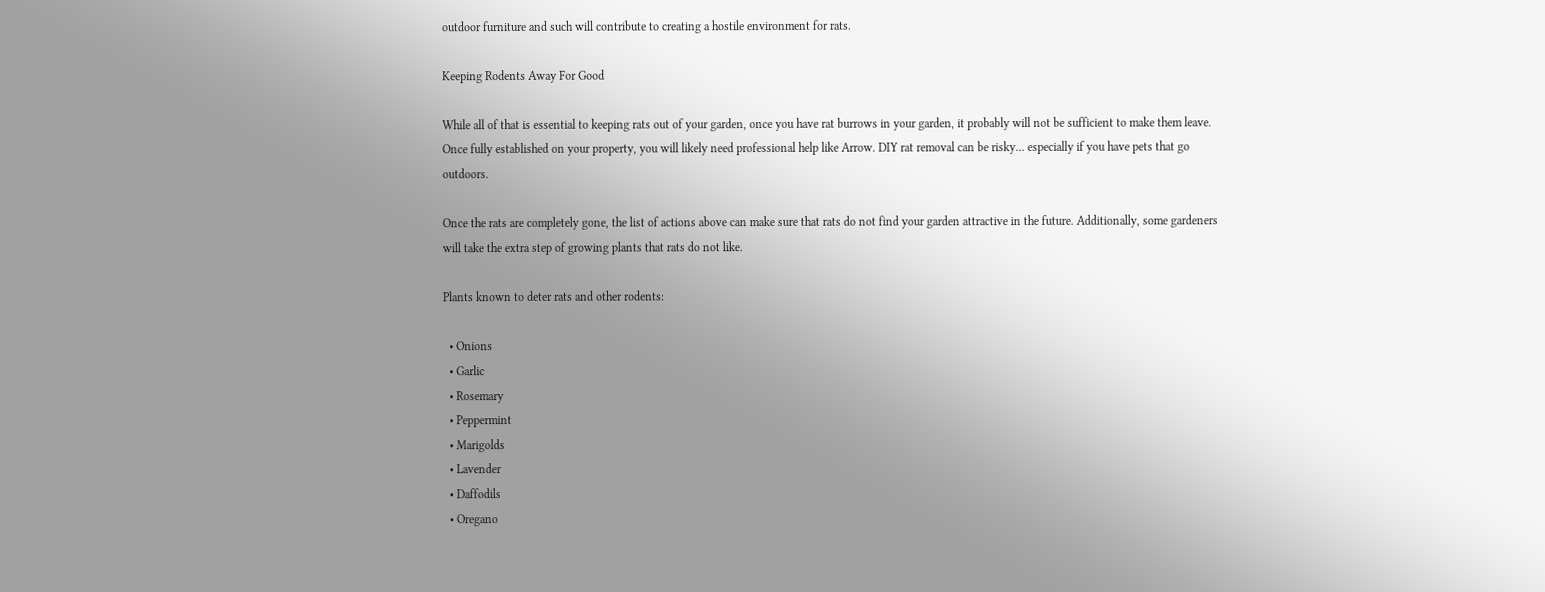outdoor furniture and such will contribute to creating a hostile environment for rats.

Keeping Rodents Away For Good

While all of that is essential to keeping rats out of your garden, once you have rat burrows in your garden, it probably will not be sufficient to make them leave. Once fully established on your property, you will likely need professional help like Arrow. DIY rat removal can be risky… especially if you have pets that go outdoors.

Once the rats are completely gone, the list of actions above can make sure that rats do not find your garden attractive in the future. Additionally, some gardeners will take the extra step of growing plants that rats do not like.

Plants known to deter rats and other rodents:

  • Onions
  • Garlic
  • Rosemary
  • Peppermint
  • Marigolds
  • Lavender
  • Daffodils
  • Oregano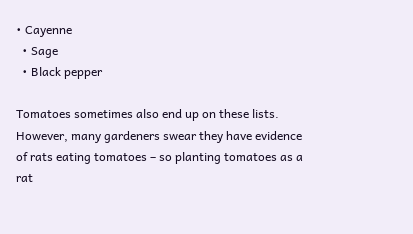• Cayenne
  • Sage
  • Black pepper

Tomatoes sometimes also end up on these lists. However, many gardeners swear they have evidence of rats eating tomatoes – so planting tomatoes as a rat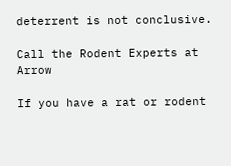deterrent is not conclusive.

Call the Rodent Experts at Arrow

If you have a rat or rodent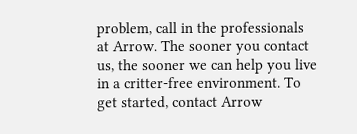problem, call in the professionals at Arrow. The sooner you contact us, the sooner we can help you live in a critter-free environment. To get started, contact Arrow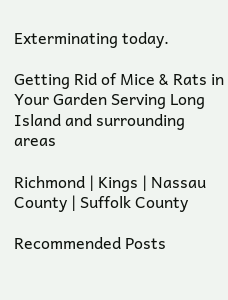Exterminating today.

Getting Rid of Mice & Rats in Your Garden Serving Long Island and surrounding areas

Richmond | Kings | Nassau County | Suffolk County

Recommended Posts